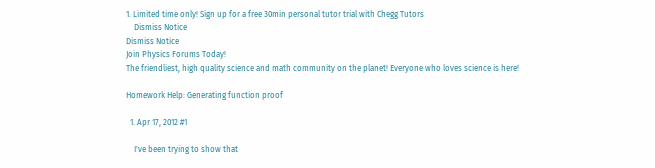1. Limited time only! Sign up for a free 30min personal tutor trial with Chegg Tutors
    Dismiss Notice
Dismiss Notice
Join Physics Forums Today!
The friendliest, high quality science and math community on the planet! Everyone who loves science is here!

Homework Help: Generating function proof

  1. Apr 17, 2012 #1

    I've been trying to show that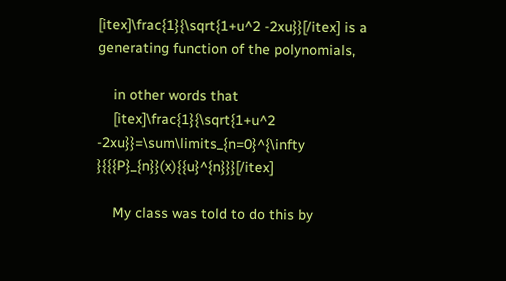[itex]\frac{1}{\sqrt{1+u^2 -2xu}}[/itex] is a generating function of the polynomials,

    in other words that
    [itex]\frac{1}{\sqrt{1+u^2 -2xu}}=\sum\limits_{n=0}^{\infty }{{{P}_{n}}(x){{u}^{n}}}[/itex]

    My class was told to do this by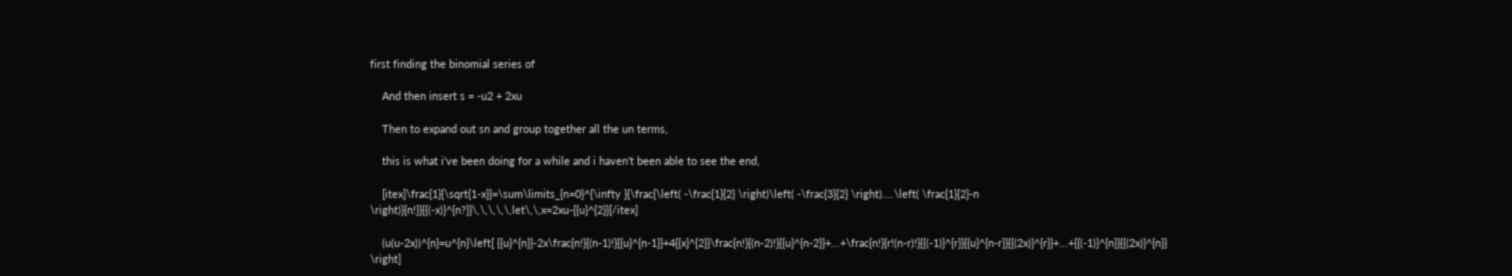first finding the binomial series of

    And then insert s = -u2 + 2xu

    Then to expand out sn and group together all the un terms,

    this is what i've been doing for a while and i haven't been able to see the end,

    [itex]\frac{1}{\sqrt{1-x}}=\sum\limits_{n=0}^{\infty }{\frac{\left( -\frac{1}{2} \right)\left( -\frac{3}{2} \right)....\left( \frac{1}{2}-n \right)}{n!}}{{(-x)}^{n?}}\,\,\,\,\,let\,\,x=2xu-{{u}^{2}}[/itex]

    (u(u-2x))^{n}=u^{n}\left[ {{u}^{n}}-2x\frac{n!}{(n-1)!}{{u}^{n-1}}+4{{x}^{2}}\frac{n!}{(n-2)!}{{u}^{n-2}}+...+\frac{n!}{r!(n-r)!}{{(-1)}^{r}}{{u}^{n-r}}{{(2x)}^{r}}+...+{{(-1)}^{n}}{{(2x)}^{n}} \right]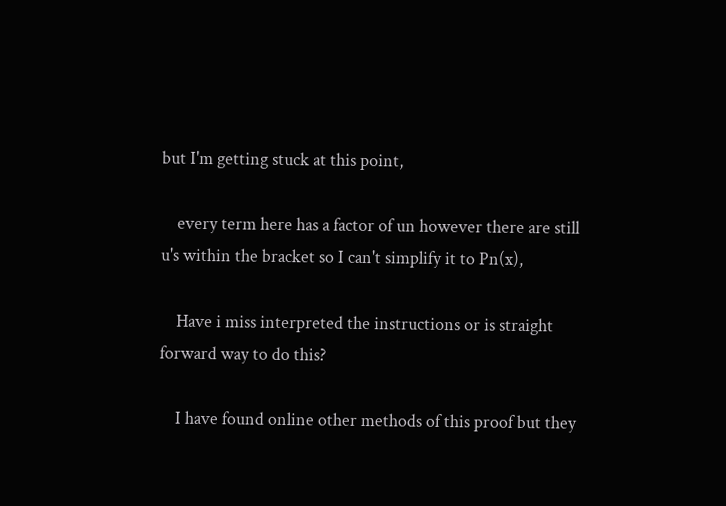but I'm getting stuck at this point,

    every term here has a factor of un however there are still u's within the bracket so I can't simplify it to Pn(x),

    Have i miss interpreted the instructions or is straight forward way to do this?

    I have found online other methods of this proof but they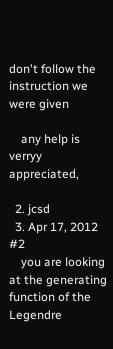don't follow the instruction we were given

    any help is verryy appreciated,

  2. jcsd
  3. Apr 17, 2012 #2
    you are looking at the generating function of the Legendre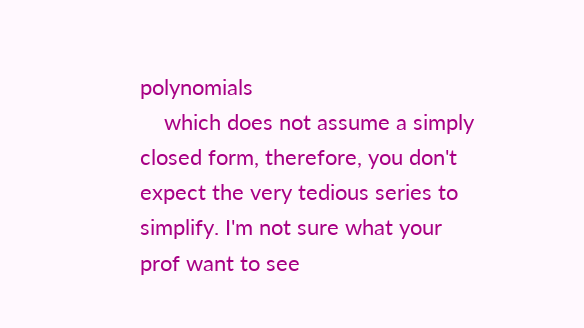polynomials
    which does not assume a simply closed form, therefore, you don't expect the very tedious series to simplify. I'm not sure what your prof want to see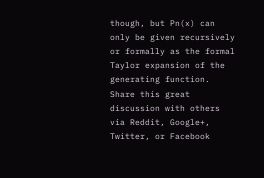though, but Pn(x) can only be given recursively or formally as the formal Taylor expansion of the generating function.
Share this great discussion with others via Reddit, Google+, Twitter, or Facebook